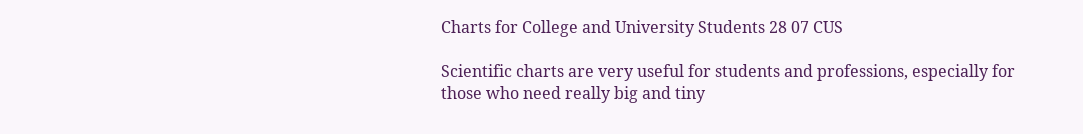Charts for College and University Students 28 07 CUS

Scientific charts are very useful for students and professions, especially for those who need really big and tiny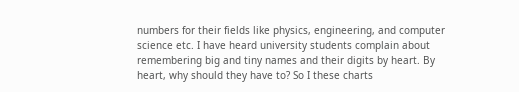numbers for their fields like physics, engineering, and computer science etc. I have heard university students complain about remembering big and tiny names and their digits by heart. By heart, why should they have to? So I these charts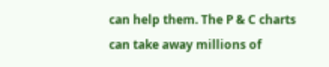can help them. The P & C charts can take away millions of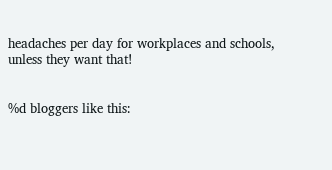headaches per day for workplaces and schools, unless they want that!


%d bloggers like this: